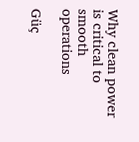Why clean power is critical to smooth operations

Güç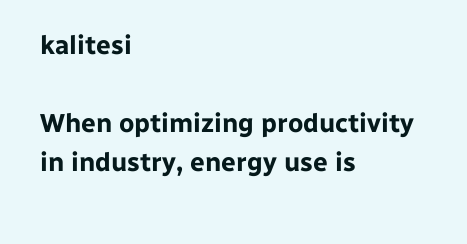kalitesi

When optimizing productivity in industry, energy use is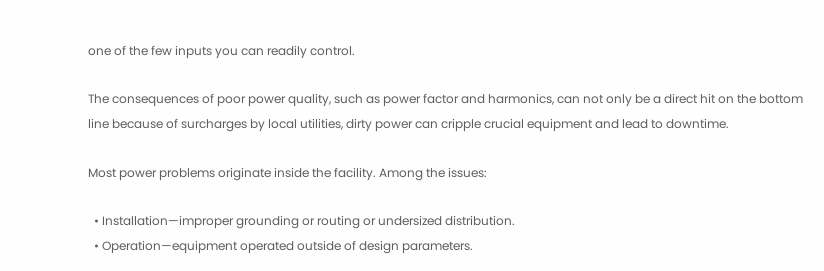one of the few inputs you can readily control.

The consequences of poor power quality, such as power factor and harmonics, can not only be a direct hit on the bottom line because of surcharges by local utilities, dirty power can cripple crucial equipment and lead to downtime.

Most power problems originate inside the facility. Among the issues:

  • Installation—improper grounding or routing or undersized distribution.
  • Operation—equipment operated outside of design parameters.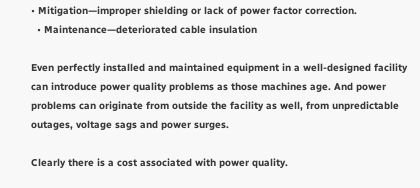• Mitigation—improper shielding or lack of power factor correction.
  • Maintenance—deteriorated cable insulation

Even perfectly installed and maintained equipment in a well-designed facility can introduce power quality problems as those machines age. And power problems can originate from outside the facility as well, from unpredictable outages, voltage sags and power surges.

Clearly there is a cost associated with power quality.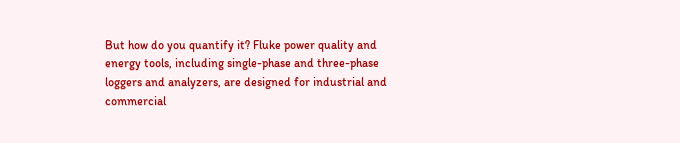But how do you quantify it? Fluke power quality and energy tools, including single-phase and three-phase loggers and analyzers, are designed for industrial and commercial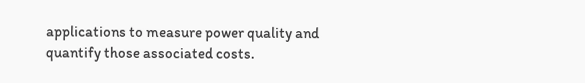applications to measure power quality and quantify those associated costs.